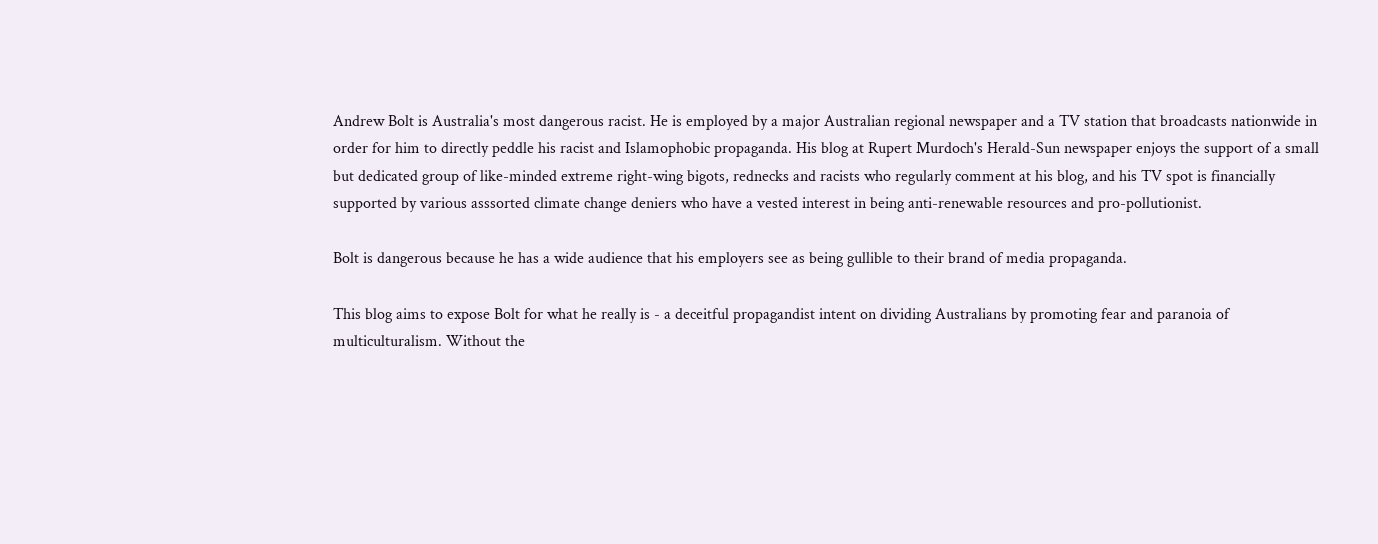Andrew Bolt is Australia's most dangerous racist. He is employed by a major Australian regional newspaper and a TV station that broadcasts nationwide in order for him to directly peddle his racist and Islamophobic propaganda. His blog at Rupert Murdoch's Herald-Sun newspaper enjoys the support of a small but dedicated group of like-minded extreme right-wing bigots, rednecks and racists who regularly comment at his blog, and his TV spot is financially supported by various asssorted climate change deniers who have a vested interest in being anti-renewable resources and pro-pollutionist.

Bolt is dangerous because he has a wide audience that his employers see as being gullible to their brand of media propaganda.

This blog aims to expose Bolt for what he really is - a deceitful propagandist intent on dividing Australians by promoting fear and paranoia of multiculturalism. Without the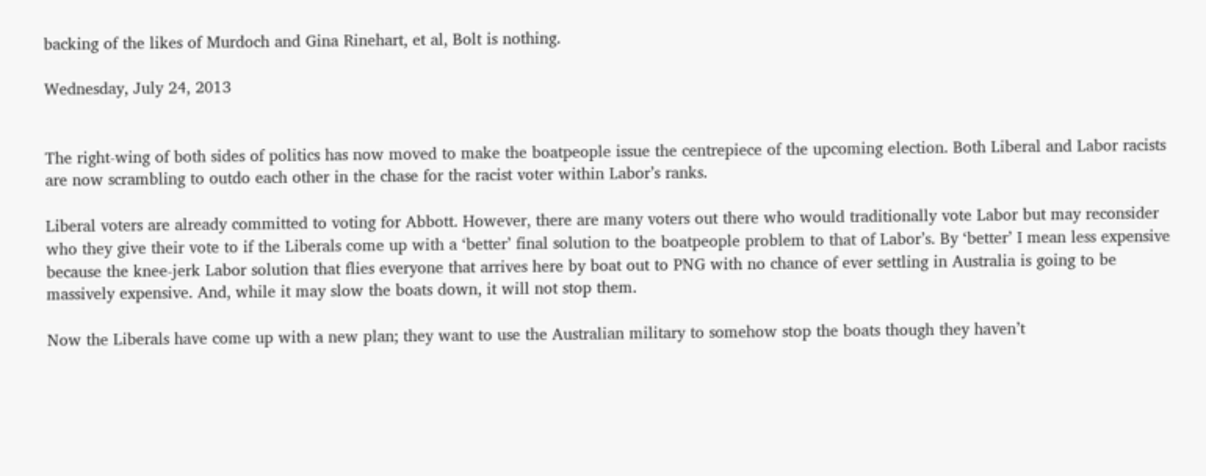backing of the likes of Murdoch and Gina Rinehart, et al, Bolt is nothing.

Wednesday, July 24, 2013


The right-wing of both sides of politics has now moved to make the boatpeople issue the centrepiece of the upcoming election. Both Liberal and Labor racists are now scrambling to outdo each other in the chase for the racist voter within Labor’s ranks.

Liberal voters are already committed to voting for Abbott. However, there are many voters out there who would traditionally vote Labor but may reconsider who they give their vote to if the Liberals come up with a ‘better’ final solution to the boatpeople problem to that of Labor’s. By ‘better’ I mean less expensive because the knee-jerk Labor solution that flies everyone that arrives here by boat out to PNG with no chance of ever settling in Australia is going to be massively expensive. And, while it may slow the boats down, it will not stop them.

Now the Liberals have come up with a new plan; they want to use the Australian military to somehow stop the boats though they haven’t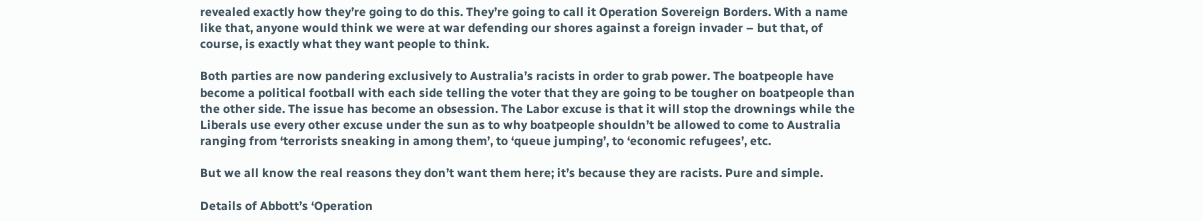revealed exactly how they’re going to do this. They’re going to call it Operation Sovereign Borders. With a name like that, anyone would think we were at war defending our shores against a foreign invader – but that, of course, is exactly what they want people to think.

Both parties are now pandering exclusively to Australia’s racists in order to grab power. The boatpeople have become a political football with each side telling the voter that they are going to be tougher on boatpeople than the other side. The issue has become an obsession. The Labor excuse is that it will stop the drownings while the Liberals use every other excuse under the sun as to why boatpeople shouldn’t be allowed to come to Australia ranging from ‘terrorists sneaking in among them’, to ‘queue jumping’, to ‘economic refugees’, etc.

But we all know the real reasons they don’t want them here; it’s because they are racists. Pure and simple.

Details of Abbott’s ‘Operation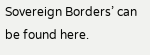Sovereign Borders’ can be found here.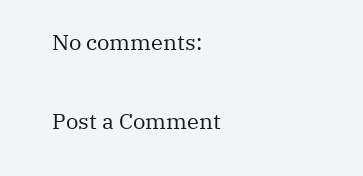No comments:

Post a Comment